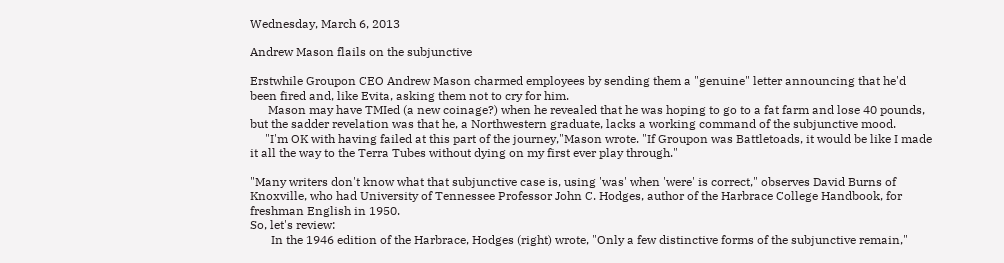Wednesday, March 6, 2013

Andrew Mason flails on the subjunctive

Erstwhile Groupon CEO Andrew Mason charmed employees by sending them a "genuine" letter announcing that he'd been fired and, like Evita, asking them not to cry for him.
      Mason may have TMIed (a new coinage?) when he revealed that he was hoping to go to a fat farm and lose 40 pounds, but the sadder revelation was that he, a Northwestern graduate, lacks a working command of the subjunctive mood.
     "I'm OK with having failed at this part of the journey,"Mason wrote. "If Groupon was Battletoads, it would be like I made it all the way to the Terra Tubes without dying on my first ever play through."

"Many writers don't know what that subjunctive case is, using 'was' when 'were' is correct," observes David Burns of Knoxville, who had University of Tennessee Professor John C. Hodges, author of the Harbrace College Handbook, for freshman English in 1950.
So, let's review:
       In the 1946 edition of the Harbrace, Hodges (right) wrote, "Only a few distinctive forms of the subjunctive remain,"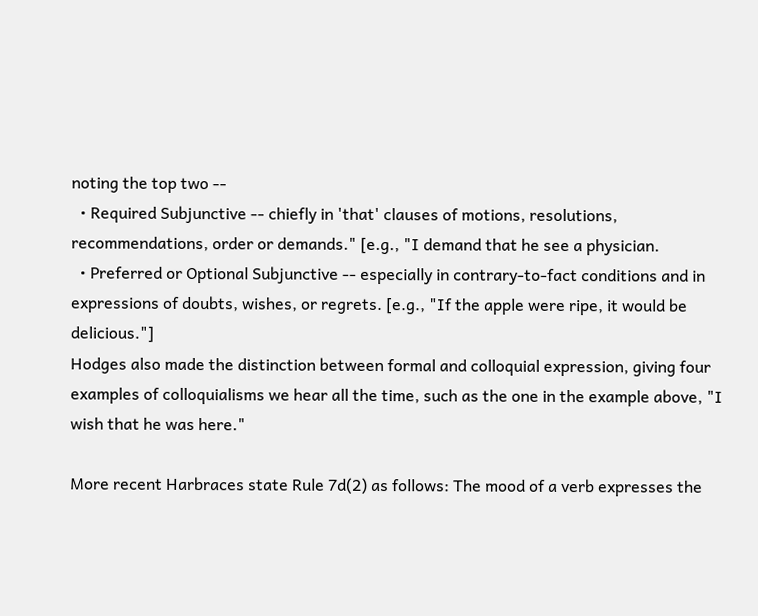noting the top two --
  • Required Subjunctive -- chiefly in 'that' clauses of motions, resolutions, recommendations, order or demands." [e.g., "I demand that he see a physician.
  • Preferred or Optional Subjunctive -- especially in contrary-to-fact conditions and in expressions of doubts, wishes, or regrets. [e.g., "If the apple were ripe, it would be delicious."]
Hodges also made the distinction between formal and colloquial expression, giving four examples of colloquialisms we hear all the time, such as the one in the example above, "I wish that he was here."

More recent Harbraces state Rule 7d(2) as follows: The mood of a verb expresses the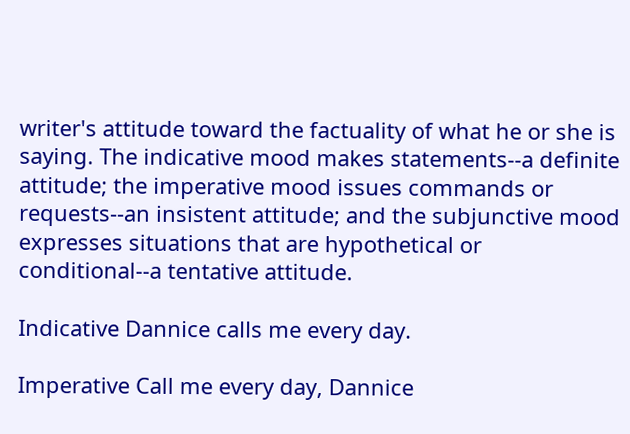writer's attitude toward the factuality of what he or she is saying. The indicative mood makes statements--a definite attitude; the imperative mood issues commands or requests--an insistent attitude; and the subjunctive mood expresses situations that are hypothetical or conditional--a tentative attitude.

Indicative Dannice calls me every day.

Imperative Call me every day, Dannice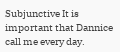Subjunctive It is important that Dannice call me every day.